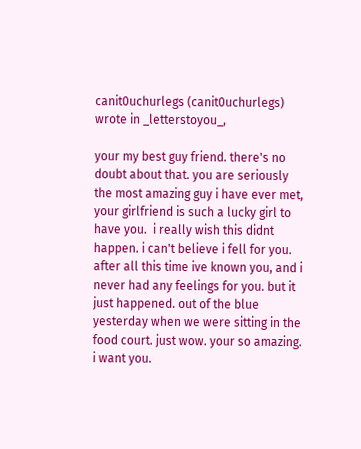canit0uchurlegs (canit0uchurlegs) wrote in _letterstoyou_,

your my best guy friend. there's no doubt about that. you are seriously the most amazing guy i have ever met, your girlfriend is such a lucky girl to have you.  i really wish this didnt happen. i can't believe i fell for you. after all this time ive known you, and i never had any feelings for you. but it just happened. out of the blue yesterday when we were sitting in the food court. just wow. your so amazing. i want you.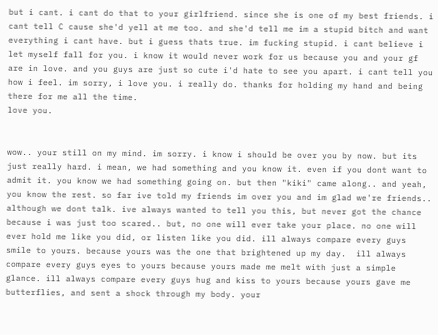but i cant. i cant do that to your girlfriend. since she is one of my best friends. i cant tell C cause she'd yell at me too. and she'd tell me im a stupid bitch and want everything i cant have. but i guess thats true. im fucking stupid. i cant believe i let myself fall for you. i know it would never work for us because you and your gf are in love. and you guys are just so cute i'd hate to see you apart. i cant tell you how i feel. im sorry, i love you. i really do. thanks for holding my hand and being there for me all the time.
love you.


wow.. your still on my mind. im sorry. i know i should be over you by now. but its just really hard. i mean, we had something and you know it. even if you dont want to admit it. you know we had something going on. but then "kiki" came along.. and yeah, you know the rest. so far ive told my friends im over you and im glad we're friends.. although we dont talk. ive always wanted to tell you this, but never got the chance because i was just too scared.. but, no one will ever take your place. no one will ever hold me like you did, or listen like you did. ill always compare every guys smile to yours. because yours was the one that brightened up my day.  ill always compare every guys eyes to yours because yours made me melt with just a simple glance. ill always compare every guys hug and kiss to yours because yours gave me butterflies, and sent a shock through my body. your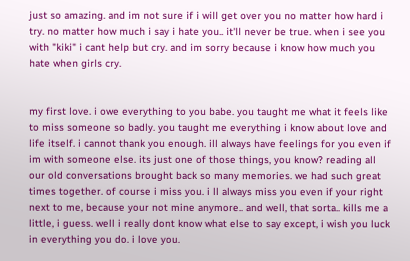just so amazing. and im not sure if i will get over you no matter how hard i try. no matter how much i say i hate you.. it'll never be true. when i see you with "kiki" i cant help but cry. and im sorry because i know how much you hate when girls cry.


my first love. i owe everything to you babe. you taught me what it feels like to miss someone so badly. you taught me everything i know about love and life itself. i cannot thank you enough. ill always have feelings for you even if im with someone else. its just one of those things, you know? reading all our old conversations brought back so many memories. we had such great times together. of course i miss you. i ll always miss you even if your right next to me, because your not mine anymore.. and well, that sorta.. kills me a little, i guess. well i really dont know what else to say except, i wish you luck in everything you do. i love you.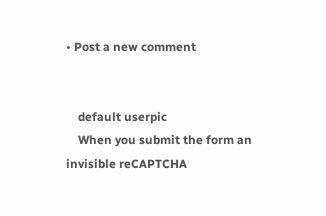• Post a new comment


    default userpic
    When you submit the form an invisible reCAPTCHA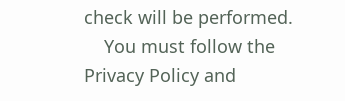check will be performed.
    You must follow the Privacy Policy and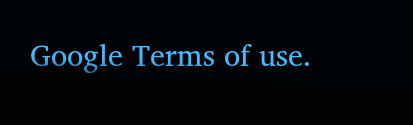Google Terms of use.